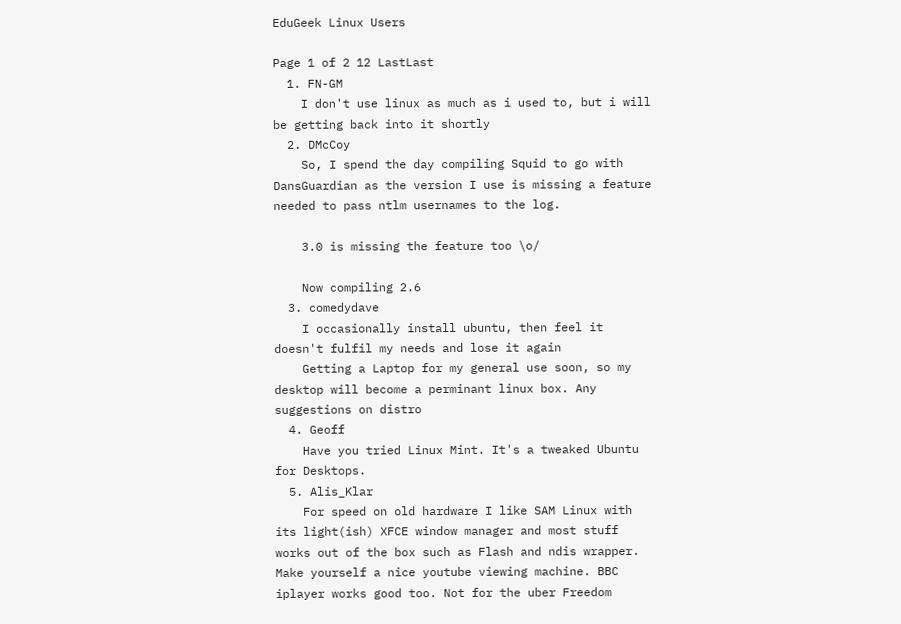EduGeek Linux Users

Page 1 of 2 12 LastLast
  1. FN-GM
    I don't use linux as much as i used to, but i will be getting back into it shortly
  2. DMcCoy
    So, I spend the day compiling Squid to go with DansGuardian as the version I use is missing a feature needed to pass ntlm usernames to the log.

    3.0 is missing the feature too \o/

    Now compiling 2.6
  3. comedydave
    I occasionally install ubuntu, then feel it doesn't fulfil my needs and lose it again
    Getting a Laptop for my general use soon, so my desktop will become a perminant linux box. Any suggestions on distro
  4. Geoff
    Have you tried Linux Mint. It's a tweaked Ubuntu for Desktops.
  5. Alis_Klar
    For speed on old hardware I like SAM Linux with its light(ish) XFCE window manager and most stuff works out of the box such as Flash and ndis wrapper. Make yourself a nice youtube viewing machine. BBC iplayer works good too. Not for the uber Freedom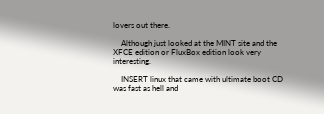lovers out there.

    Although just looked at the MINT site and the XFCE edition or FluxBox edition look very interesting.

    INSERT linux that came with ultimate boot CD was fast as hell and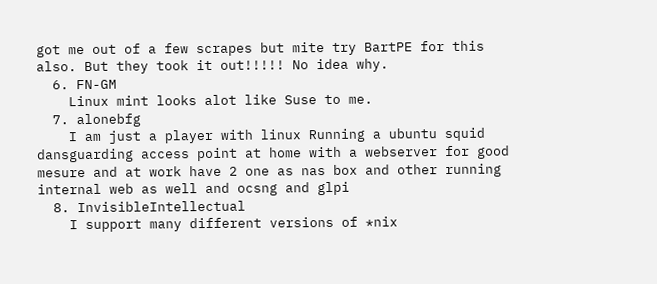got me out of a few scrapes but mite try BartPE for this also. But they took it out!!!!! No idea why.
  6. FN-GM
    Linux mint looks alot like Suse to me.
  7. alonebfg
    I am just a player with linux Running a ubuntu squid dansguarding access point at home with a webserver for good mesure and at work have 2 one as nas box and other running internal web as well and ocsng and glpi
  8. InvisibleIntellectual
    I support many different versions of *nix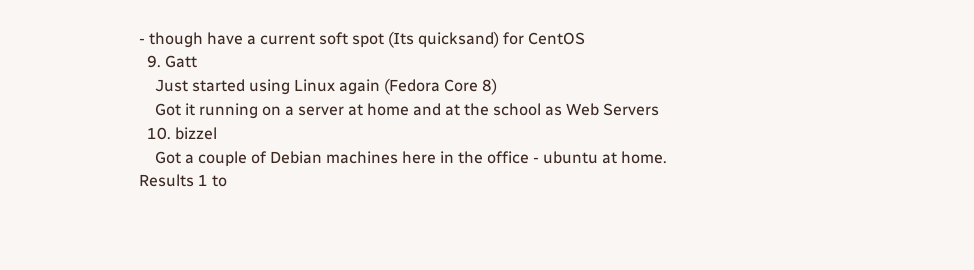- though have a current soft spot (Its quicksand) for CentOS
  9. Gatt
    Just started using Linux again (Fedora Core 8)
    Got it running on a server at home and at the school as Web Servers
  10. bizzel
    Got a couple of Debian machines here in the office - ubuntu at home.
Results 1 to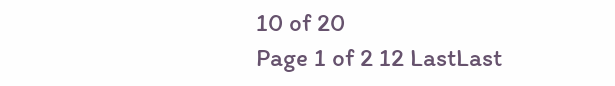10 of 20
Page 1 of 2 12 LastLast